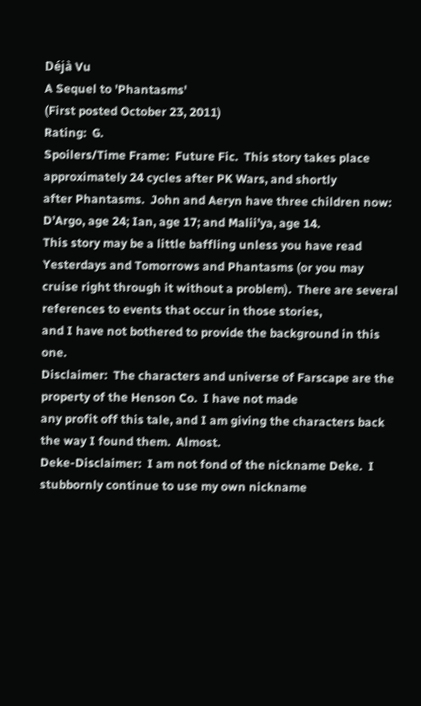Déjà Vu
A Sequel to 'Phantasms'
(First posted October 23, 2011)
Rating:  G.
Spoilers/Time Frame:  Future Fic.  This story takes place approximately 24 cycles after PK Wars, and shortly
after Phantasms.  John and Aeryn have three children now:  D’Argo, age 24; Ian, age 17; and Malii’ya, age 14.
This story may be a little baffling unless you have read
Yesterdays and Tomorrows and Phantasms (or you may
cruise right through it without a problem).  There are several references to events that occur in those stories,
and I have not bothered to provide the background in this one.
Disclaimer:  The characters and universe of Farscape are the property of the Henson Co.  I have not made
any profit off this tale, and I am giving the characters back the way I found them.  Almost.
Deke-Disclaimer:  I am not fond of the nickname Deke.  I stubbornly continue to use my own nickname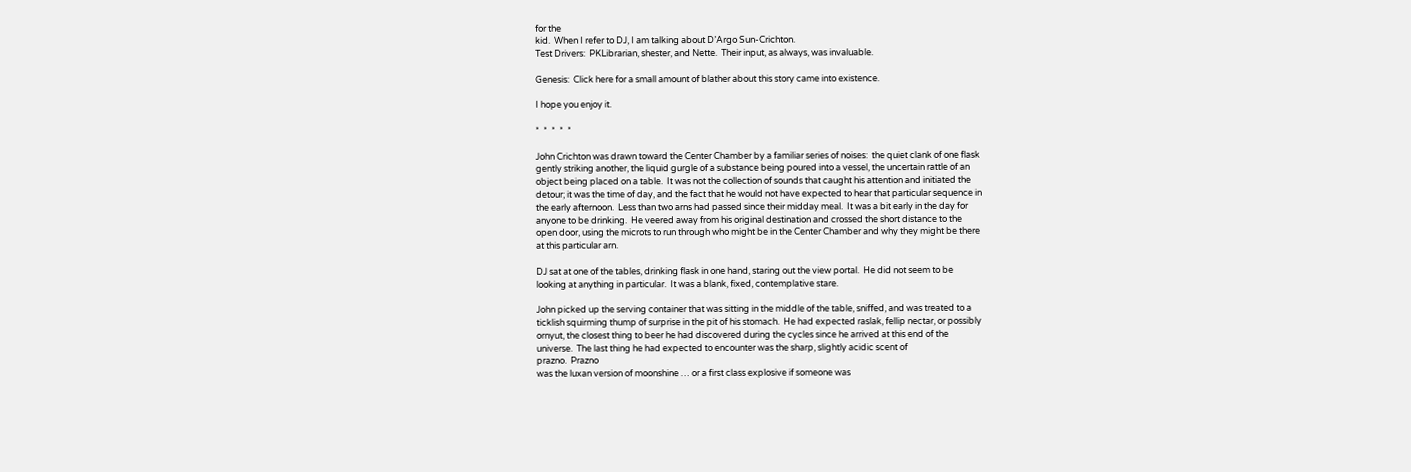for the
kid.  When I refer to DJ, I am talking about D’Argo Sun-Crichton.
Test Drivers:  PKLibrarian, shester, and Nette.  Their input, as always, was invaluable.

Genesis:  Click here for a small amount of blather about this story came into existence.

I hope you enjoy it.

*  *  *  *  *

John Crichton was drawn toward the Center Chamber by a familiar series of noises:  the quiet clank of one flask
gently striking another, the liquid gurgle of a substance being poured into a vessel, the uncertain rattle of an
object being placed on a table.  It was not the collection of sounds that caught his attention and initiated the
detour; it was the time of day, and the fact that he would not have expected to hear that particular sequence in
the early afternoon.  Less than two arns had passed since their midday meal.  It was a bit early in the day for
anyone to be drinking.  He veered away from his original destination and crossed the short distance to the
open door, using the microts to run through who might be in the Center Chamber and why they might be there
at this particular arn.

DJ sat at one of the tables, drinking flask in one hand, staring out the view portal.  He did not seem to be
looking at anything in particular.  It was a blank, fixed, contemplative stare.

John picked up the serving container that was sitting in the middle of the table, sniffed, and was treated to a
ticklish squirming thump of surprise in the pit of his stomach.  He had expected raslak, fellip nectar, or possibly
ornyut, the closest thing to beer he had discovered during the cycles since he arrived at this end of the
universe.  The last thing he had expected to encounter was the sharp, slightly acidic scent of
prazno.  Prazno
was the luxan version of moonshine … or a first class explosive if someone was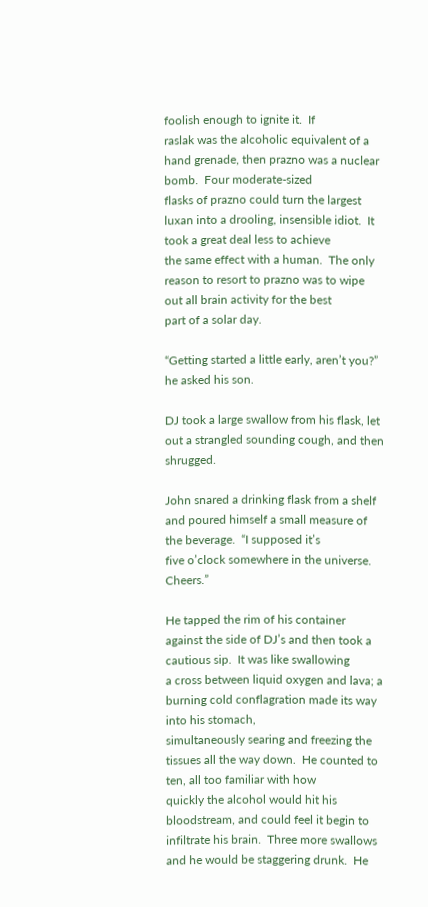foolish enough to ignite it.  If
raslak was the alcoholic equivalent of a hand grenade, then prazno was a nuclear bomb.  Four moderate-sized
flasks of prazno could turn the largest luxan into a drooling, insensible idiot.  It took a great deal less to achieve
the same effect with a human.  The only reason to resort to prazno was to wipe out all brain activity for the best
part of a solar day.

“Getting started a little early, aren’t you?” he asked his son.

DJ took a large swallow from his flask, let out a strangled sounding cough, and then shrugged.

John snared a drinking flask from a shelf and poured himself a small measure of the beverage.  “I supposed it’s
five o’clock somewhere in the universe.  Cheers.”

He tapped the rim of his container against the side of DJ’s and then took a cautious sip.  It was like swallowing
a cross between liquid oxygen and lava; a burning cold conflagration made its way into his stomach,
simultaneously searing and freezing the tissues all the way down.  He counted to ten, all too familiar with how
quickly the alcohol would hit his bloodstream, and could feel it begin to infiltrate his brain.  Three more swallows
and he would be staggering drunk.  He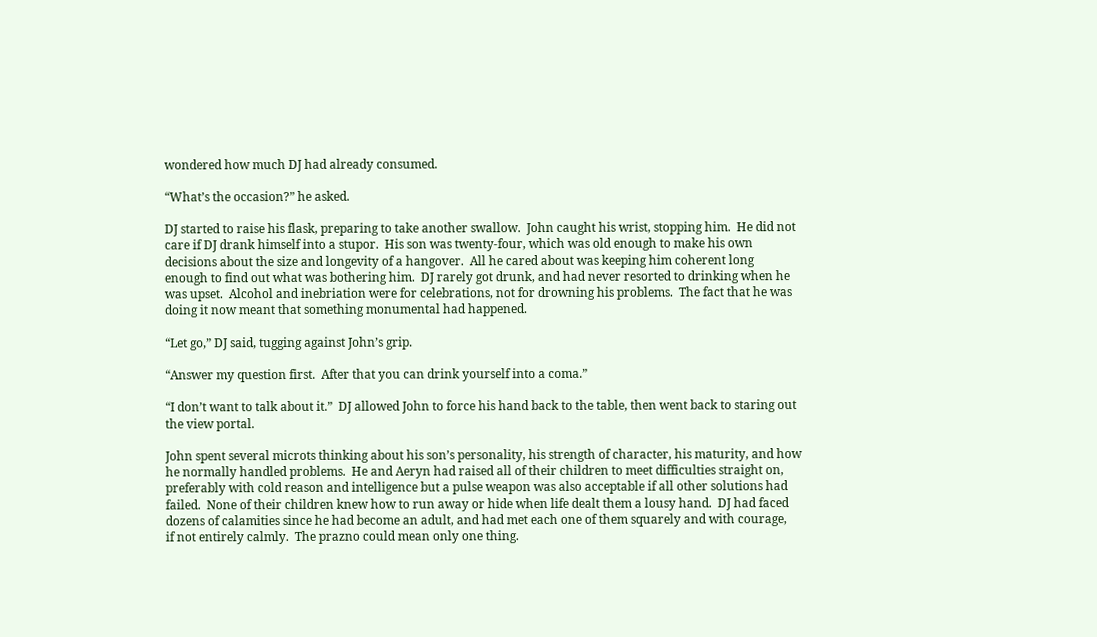wondered how much DJ had already consumed.

“What’s the occasion?” he asked.

DJ started to raise his flask, preparing to take another swallow.  John caught his wrist, stopping him.  He did not
care if DJ drank himself into a stupor.  His son was twenty-four, which was old enough to make his own
decisions about the size and longevity of a hangover.  All he cared about was keeping him coherent long
enough to find out what was bothering him.  DJ rarely got drunk, and had never resorted to drinking when he
was upset.  Alcohol and inebriation were for celebrations, not for drowning his problems.  The fact that he was
doing it now meant that something monumental had happened.

“Let go,” DJ said, tugging against John’s grip.

“Answer my question first.  After that you can drink yourself into a coma.”

“I don’t want to talk about it.”  DJ allowed John to force his hand back to the table, then went back to staring out
the view portal.

John spent several microts thinking about his son’s personality, his strength of character, his maturity, and how
he normally handled problems.  He and Aeryn had raised all of their children to meet difficulties straight on,
preferably with cold reason and intelligence but a pulse weapon was also acceptable if all other solutions had
failed.  None of their children knew how to run away or hide when life dealt them a lousy hand.  DJ had faced
dozens of calamities since he had become an adult, and had met each one of them squarely and with courage,
if not entirely calmly.  The prazno could mean only one thing.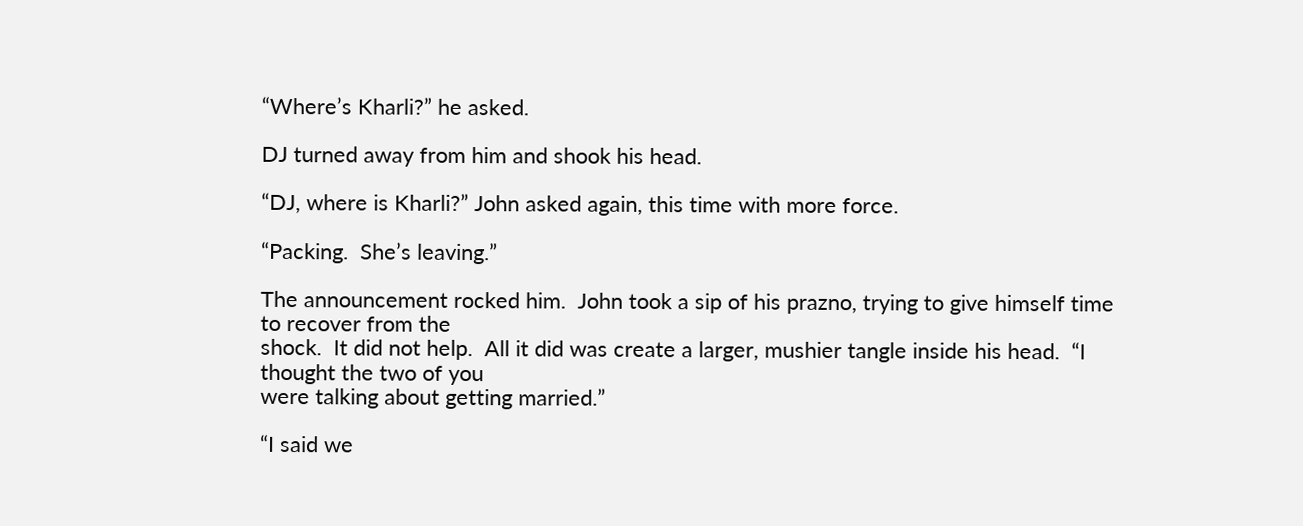“Where’s Kharli?” he asked.

DJ turned away from him and shook his head.

“DJ, where is Kharli?” John asked again, this time with more force.

“Packing.  She’s leaving.”

The announcement rocked him.  John took a sip of his prazno, trying to give himself time to recover from the
shock.  It did not help.  All it did was create a larger, mushier tangle inside his head.  “I thought the two of you
were talking about getting married.”

“I said we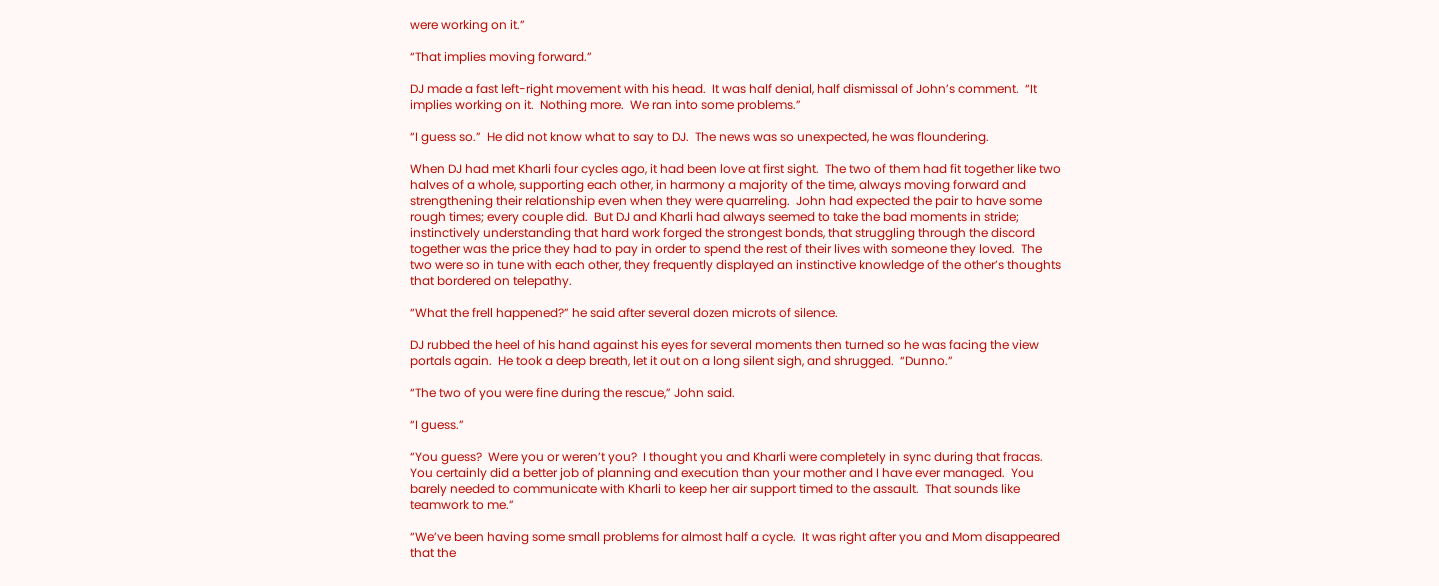were working on it.”

“That implies moving forward.”

DJ made a fast left-right movement with his head.  It was half denial, half dismissal of John’s comment.  “It
implies working on it.  Nothing more.  We ran into some problems.”

“I guess so.”  He did not know what to say to DJ.  The news was so unexpected, he was floundering.

When DJ had met Kharli four cycles ago, it had been love at first sight.  The two of them had fit together like two
halves of a whole, supporting each other, in harmony a majority of the time, always moving forward and
strengthening their relationship even when they were quarreling.  John had expected the pair to have some
rough times; every couple did.  But DJ and Kharli had always seemed to take the bad moments in stride;
instinctively understanding that hard work forged the strongest bonds, that struggling through the discord
together was the price they had to pay in order to spend the rest of their lives with someone they loved.  The
two were so in tune with each other, they frequently displayed an instinctive knowledge of the other’s thoughts
that bordered on telepathy.

“What the frell happened?” he said after several dozen microts of silence.

DJ rubbed the heel of his hand against his eyes for several moments then turned so he was facing the view
portals again.  He took a deep breath, let it out on a long silent sigh, and shrugged.  “Dunno.”

“The two of you were fine during the rescue,” John said.

“I guess.”

“You guess?  Were you or weren’t you?  I thought you and Kharli were completely in sync during that fracas.
You certainly did a better job of planning and execution than your mother and I have ever managed.  You
barely needed to communicate with Kharli to keep her air support timed to the assault.  That sounds like
teamwork to me.”

“We’ve been having some small problems for almost half a cycle.  It was right after you and Mom disappeared
that the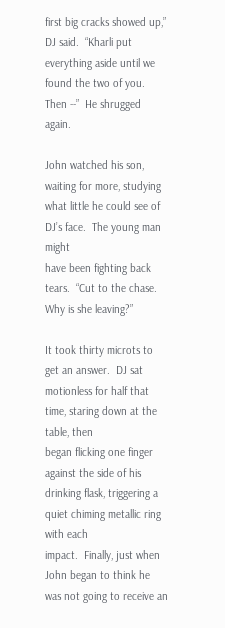first big cracks showed up,” DJ said.  “Kharli put everything aside until we found the two of you.
Then --”  He shrugged again.

John watched his son, waiting for more, studying what little he could see of DJ’s face.  The young man might
have been fighting back tears.  “Cut to the chase.  Why is she leaving?”

It took thirty microts to get an answer.  DJ sat motionless for half that time, staring down at the table, then
began flicking one finger against the side of his drinking flask, triggering a quiet chiming metallic ring with each
impact.  Finally, just when John began to think he was not going to receive an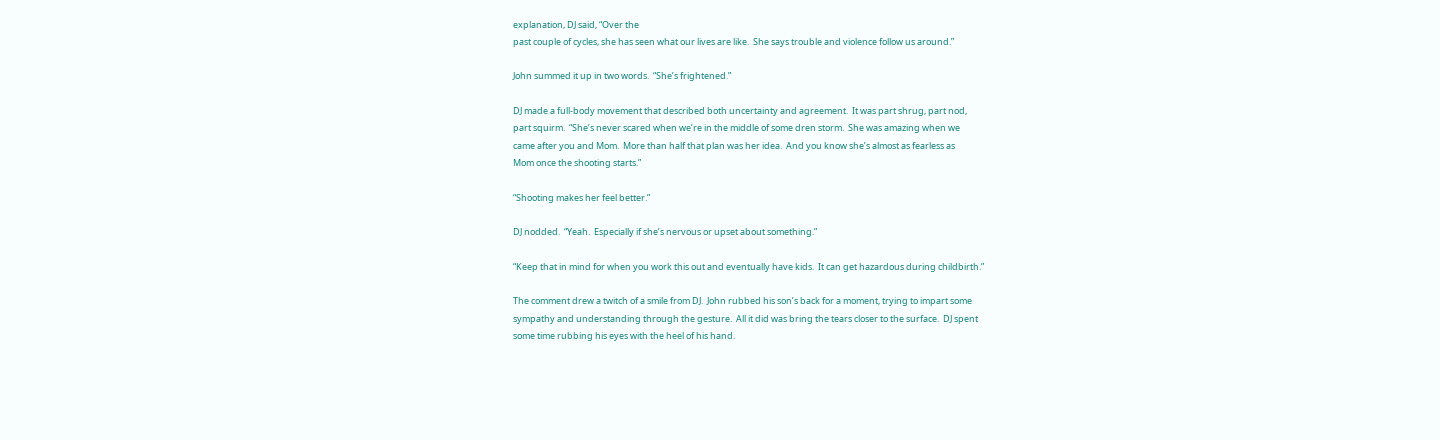explanation, DJ said, “Over the
past couple of cycles, she has seen what our lives are like.  She says trouble and violence follow us around.”

John summed it up in two words.  “She’s frightened.”

DJ made a full-body movement that described both uncertainty and agreement.  It was part shrug, part nod,
part squirm.  “She’s never scared when we’re in the middle of some dren storm.  She was amazing when we
came after you and Mom.  More than half that plan was her idea.  And you know she’s almost as fearless as
Mom once the shooting starts.”

“Shooting makes her feel better.”

DJ nodded.  “Yeah.  Especially if she’s nervous or upset about something.”

“Keep that in mind for when you work this out and eventually have kids.  It can get hazardous during childbirth.”

The comment drew a twitch of a smile from DJ.  John rubbed his son’s back for a moment, trying to impart some
sympathy and understanding through the gesture.  All it did was bring the tears closer to the surface.  DJ spent
some time rubbing his eyes with the heel of his hand.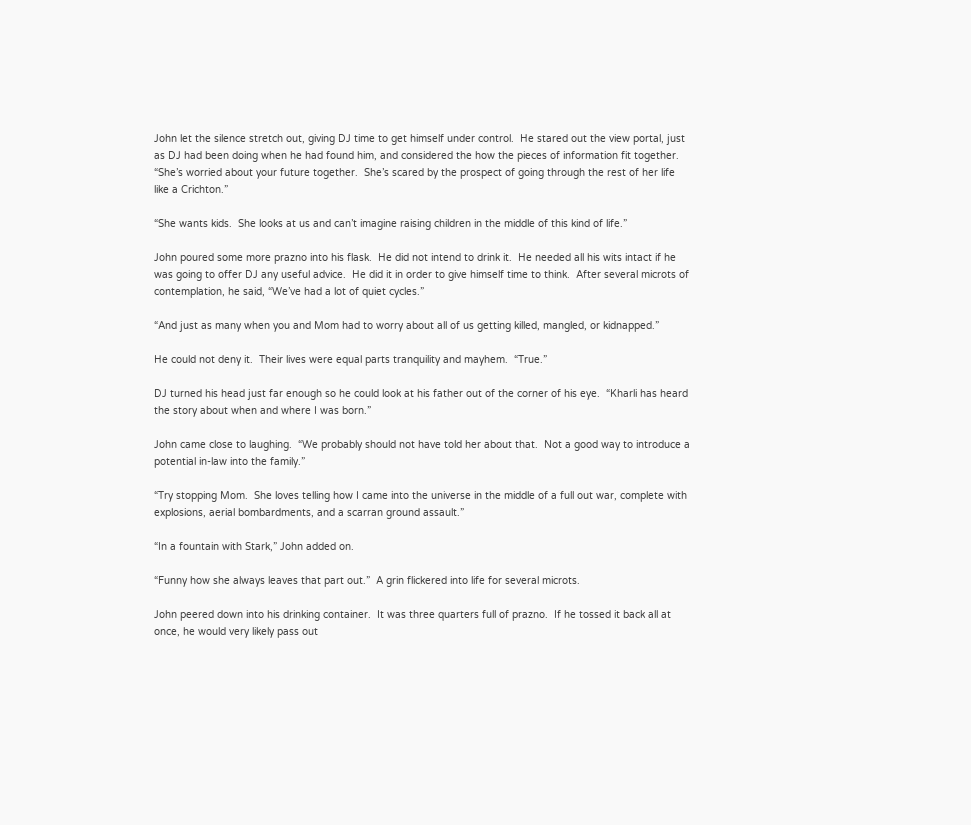John let the silence stretch out, giving DJ time to get himself under control.  He stared out the view portal, just
as DJ had been doing when he had found him, and considered the how the pieces of information fit together.
“She’s worried about your future together.  She’s scared by the prospect of going through the rest of her life
like a Crichton.”

“She wants kids.  She looks at us and can’t imagine raising children in the middle of this kind of life.”

John poured some more prazno into his flask.  He did not intend to drink it.  He needed all his wits intact if he
was going to offer DJ any useful advice.  He did it in order to give himself time to think.  After several microts of
contemplation, he said, “We’ve had a lot of quiet cycles.”

“And just as many when you and Mom had to worry about all of us getting killed, mangled, or kidnapped.”

He could not deny it.  Their lives were equal parts tranquility and mayhem.  “True.”

DJ turned his head just far enough so he could look at his father out of the corner of his eye.  “Kharli has heard
the story about when and where I was born.”

John came close to laughing.  “We probably should not have told her about that.  Not a good way to introduce a
potential in-law into the family.”

“Try stopping Mom.  She loves telling how I came into the universe in the middle of a full out war, complete with
explosions, aerial bombardments, and a scarran ground assault.”

“In a fountain with Stark,” John added on.

“Funny how she always leaves that part out.”  A grin flickered into life for several microts.

John peered down into his drinking container.  It was three quarters full of prazno.  If he tossed it back all at
once, he would very likely pass out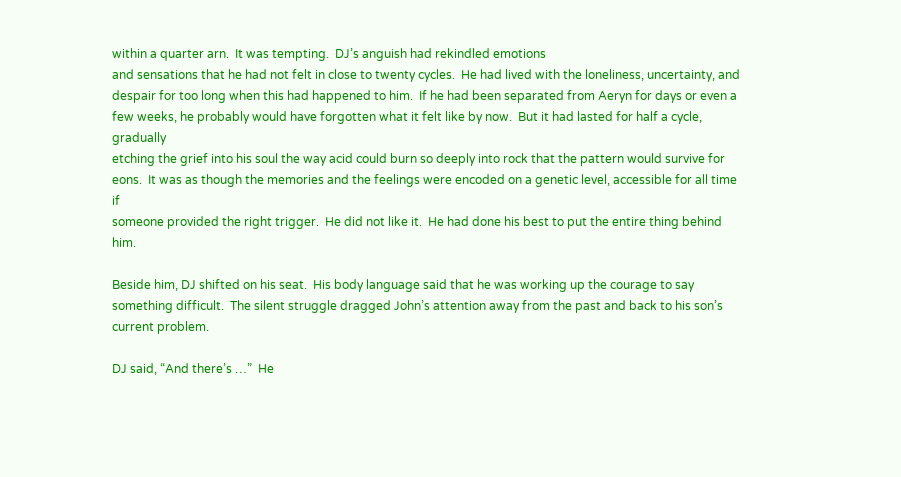within a quarter arn.  It was tempting.  DJ’s anguish had rekindled emotions
and sensations that he had not felt in close to twenty cycles.  He had lived with the loneliness, uncertainty, and
despair for too long when this had happened to him.  If he had been separated from Aeryn for days or even a
few weeks, he probably would have forgotten what it felt like by now.  But it had lasted for half a cycle, gradually
etching the grief into his soul the way acid could burn so deeply into rock that the pattern would survive for
eons.  It was as though the memories and the feelings were encoded on a genetic level, accessible for all time if
someone provided the right trigger.  He did not like it.  He had done his best to put the entire thing behind him.

Beside him, DJ shifted on his seat.  His body language said that he was working up the courage to say
something difficult.  The silent struggle dragged John’s attention away from the past and back to his son’s
current problem.

DJ said, “And there’s …”  He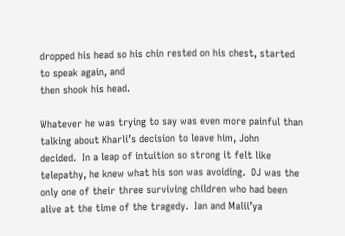dropped his head so his chin rested on his chest, started to speak again, and
then shook his head.

Whatever he was trying to say was even more painful than talking about Kharli’s decision to leave him, John
decided.  In a leap of intuition so strong it felt like telepathy, he knew what his son was avoiding.  DJ was the
only one of their three surviving children who had been alive at the time of the tragedy.  Ian and Malii’ya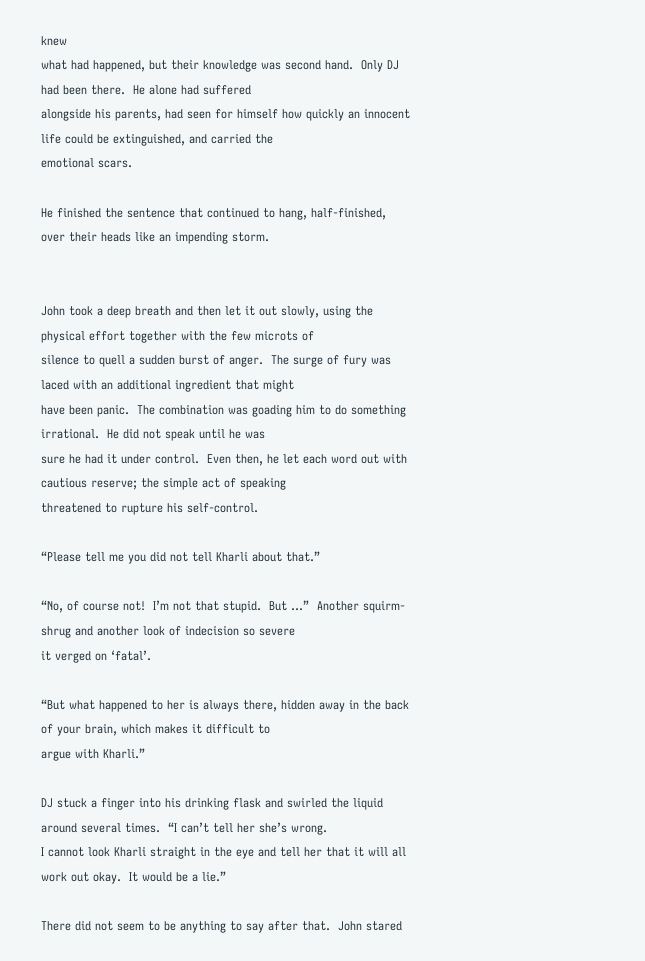knew
what had happened, but their knowledge was second hand.  Only DJ had been there.  He alone had suffered
alongside his parents, had seen for himself how quickly an innocent life could be extinguished, and carried the
emotional scars.

He finished the sentence that continued to hang, half-finished, over their heads like an impending storm.


John took a deep breath and then let it out slowly, using the physical effort together with the few microts of
silence to quell a sudden burst of anger.  The surge of fury was laced with an additional ingredient that might
have been panic.  The combination was goading him to do something irrational.  He did not speak until he was
sure he had it under control.  Even then, he let each word out with cautious reserve; the simple act of speaking
threatened to rupture his self-control.

“Please tell me you did not tell Kharli about that.”

“No, of course not!  I’m not that stupid.  But …”  Another squirm-shrug and another look of indecision so severe
it verged on ‘fatal’.

“But what happened to her is always there, hidden away in the back of your brain, which makes it difficult to
argue with Kharli.”

DJ stuck a finger into his drinking flask and swirled the liquid around several times.  “I can’t tell her she’s wrong.
I cannot look Kharli straight in the eye and tell her that it will all work out okay.  It would be a lie.”

There did not seem to be anything to say after that.  John stared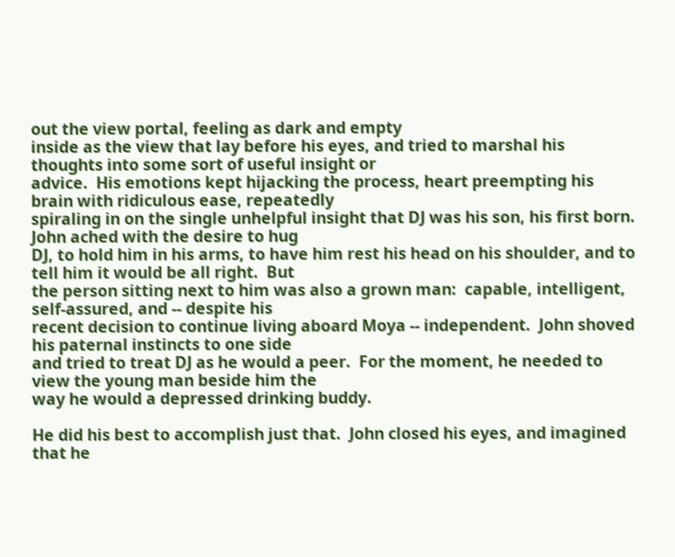out the view portal, feeling as dark and empty
inside as the view that lay before his eyes, and tried to marshal his thoughts into some sort of useful insight or
advice.  His emotions kept hijacking the process, heart preempting his brain with ridiculous ease, repeatedly
spiraling in on the single unhelpful insight that DJ was his son, his first born.  John ached with the desire to hug
DJ, to hold him in his arms, to have him rest his head on his shoulder, and to tell him it would be all right.  But
the person sitting next to him was also a grown man:  capable, intelligent, self-assured, and -- despite his
recent decision to continue living aboard Moya -- independent.  John shoved his paternal instincts to one side
and tried to treat DJ as he would a peer.  For the moment, he needed to view the young man beside him the
way he would a depressed drinking buddy.

He did his best to accomplish just that.  John closed his eyes, and imagined that he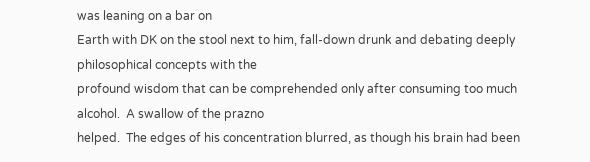was leaning on a bar on
Earth with DK on the stool next to him, fall-down drunk and debating deeply philosophical concepts with the
profound wisdom that can be comprehended only after consuming too much alcohol.  A swallow of the prazno
helped.  The edges of his concentration blurred, as though his brain had been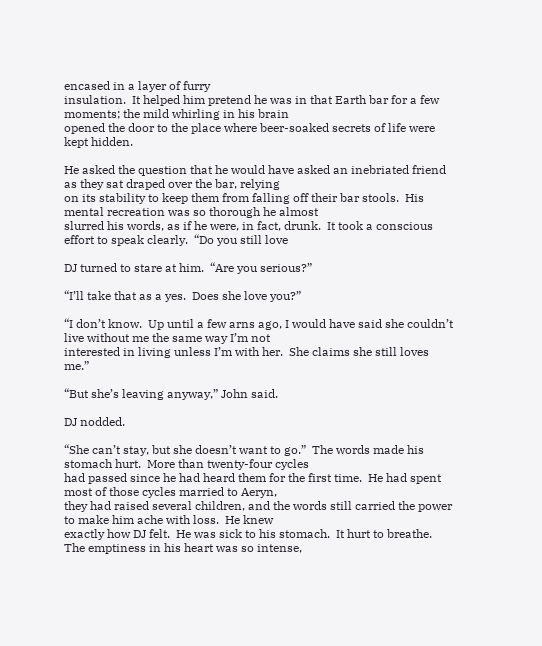encased in a layer of furry
insulation.  It helped him pretend he was in that Earth bar for a few moments; the mild whirling in his brain
opened the door to the place where beer-soaked secrets of life were kept hidden.

He asked the question that he would have asked an inebriated friend as they sat draped over the bar, relying
on its stability to keep them from falling off their bar stools.  His mental recreation was so thorough he almost
slurred his words, as if he were, in fact, drunk.  It took a conscious effort to speak clearly.  “Do you still love

DJ turned to stare at him.  “Are you serious?”

“I’ll take that as a yes.  Does she love you?”

“I don’t know.  Up until a few arns ago, I would have said she couldn’t live without me the same way I’m not
interested in living unless I’m with her.  She claims she still loves me.”

“But she’s leaving anyway,” John said.

DJ nodded.

“She can’t stay, but she doesn’t want to go.”  The words made his stomach hurt.  More than twenty-four cycles
had passed since he had heard them for the first time.  He had spent most of those cycles married to Aeryn,
they had raised several children, and the words still carried the power to make him ache with loss.  He knew
exactly how DJ felt.  He was sick to his stomach.  It hurt to breathe.  The emptiness in his heart was so intense,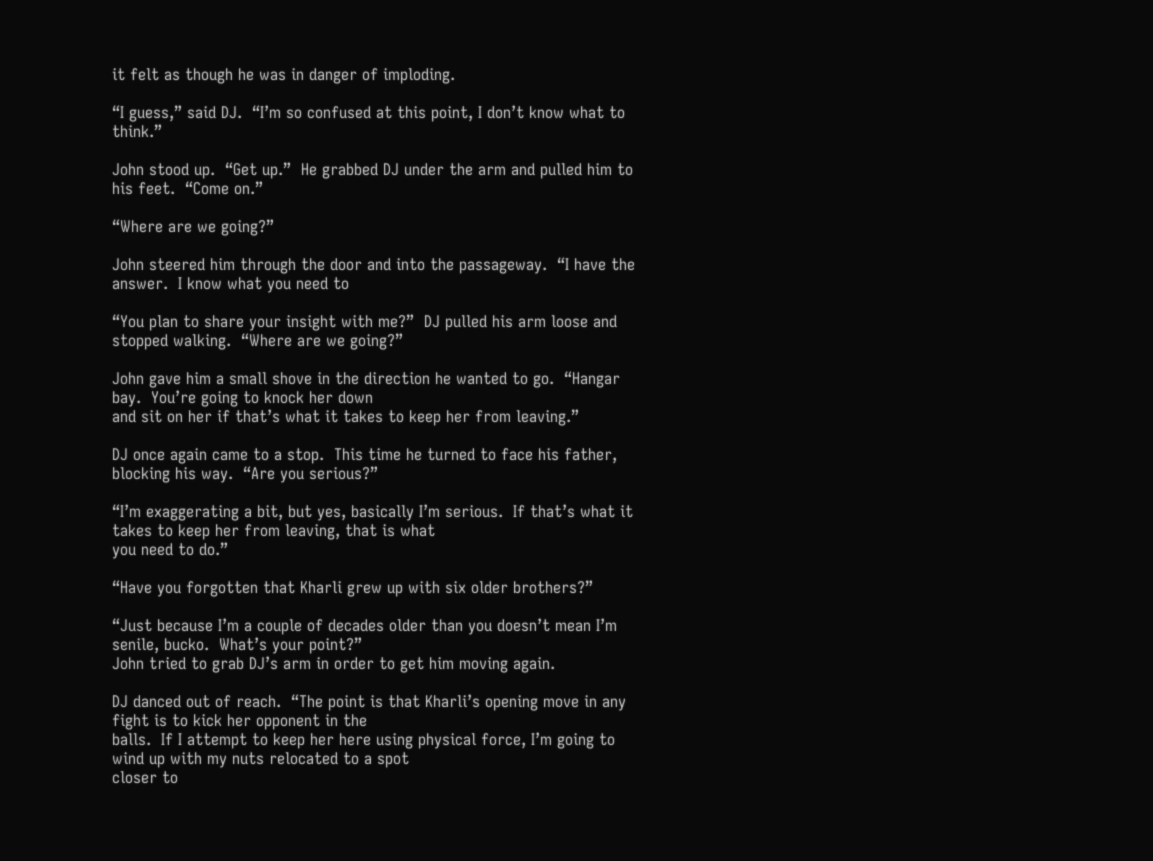it felt as though he was in danger of imploding.

“I guess,” said DJ.  “I’m so confused at this point, I don’t know what to think.”

John stood up.  “Get up.”  He grabbed DJ under the arm and pulled him to his feet.  “Come on.”

“Where are we going?”

John steered him through the door and into the passageway.  “I have the answer.  I know what you need to

“You plan to share your insight with me?”  DJ pulled his arm loose and stopped walking.  “Where are we going?”

John gave him a small shove in the direction he wanted to go.  “Hangar bay.  You’re going to knock her down
and sit on her if that’s what it takes to keep her from leaving.”

DJ once again came to a stop.  This time he turned to face his father, blocking his way.  “Are you serious?”

“I’m exaggerating a bit, but yes, basically I’m serious.  If that’s what it takes to keep her from leaving, that is what
you need to do.”

“Have you forgotten that Kharli grew up with six older brothers?”

“Just because I’m a couple of decades older than you doesn’t mean I’m senile, bucko.  What’s your point?”
John tried to grab DJ’s arm in order to get him moving again.

DJ danced out of reach.  “The point is that Kharli’s opening move in any fight is to kick her opponent in the
balls.  If I attempt to keep her here using physical force, I’m going to wind up with my nuts relocated to a spot
closer to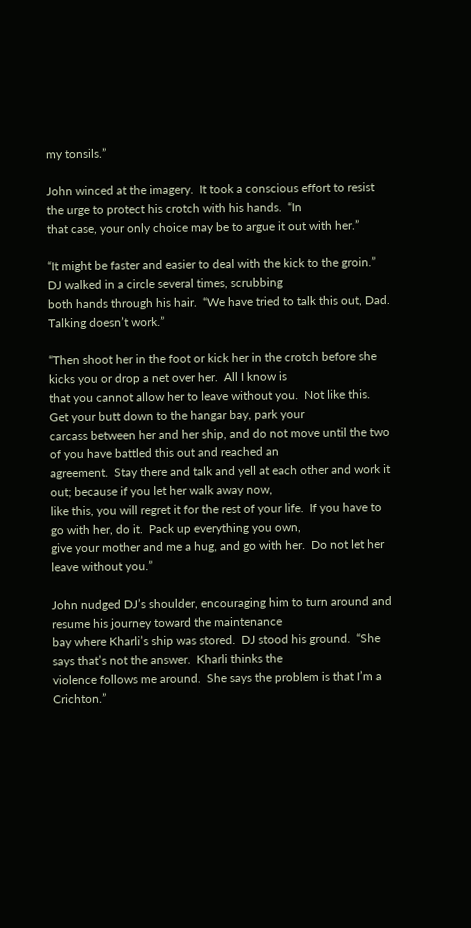my tonsils.”

John winced at the imagery.  It took a conscious effort to resist the urge to protect his crotch with his hands.  “In
that case, your only choice may be to argue it out with her.”

“It might be faster and easier to deal with the kick to the groin.”  DJ walked in a circle several times, scrubbing
both hands through his hair.  “We have tried to talk this out, Dad.  Talking doesn’t work.”

“Then shoot her in the foot or kick her in the crotch before she kicks you or drop a net over her.  All I know is
that you cannot allow her to leave without you.  Not like this.  Get your butt down to the hangar bay, park your
carcass between her and her ship, and do not move until the two of you have battled this out and reached an
agreement.  Stay there and talk and yell at each other and work it out; because if you let her walk away now,
like this, you will regret it for the rest of your life.  If you have to go with her, do it.  Pack up everything you own,
give your mother and me a hug, and go with her.  Do not let her leave without you.”

John nudged DJ’s shoulder, encouraging him to turn around and resume his journey toward the maintenance
bay where Kharli’s ship was stored.  DJ stood his ground.  “She says that’s not the answer.  Kharli thinks the
violence follows me around.  She says the problem is that I’m a Crichton.”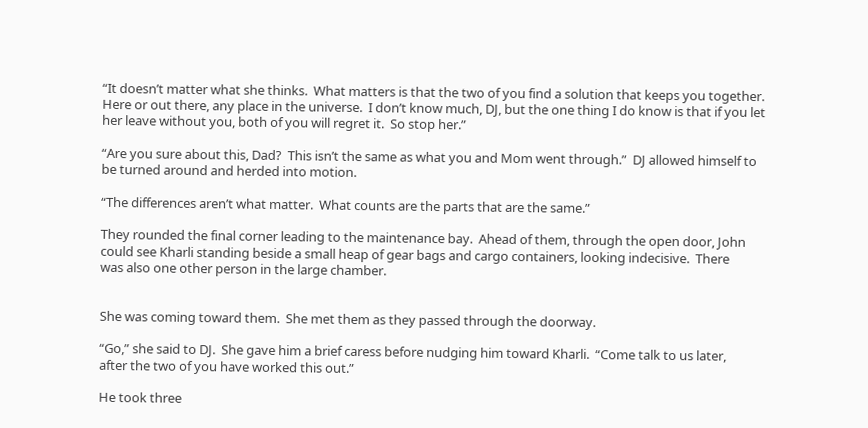“It doesn’t matter what she thinks.  What matters is that the two of you find a solution that keeps you together.
Here or out there, any place in the universe.  I don’t know much, DJ, but the one thing I do know is that if you let
her leave without you, both of you will regret it.  So stop her.”

“Are you sure about this, Dad?  This isn’t the same as what you and Mom went through.”  DJ allowed himself to
be turned around and herded into motion.

“The differences aren’t what matter.  What counts are the parts that are the same.”

They rounded the final corner leading to the maintenance bay.  Ahead of them, through the open door, John
could see Kharli standing beside a small heap of gear bags and cargo containers, looking indecisive.  There
was also one other person in the large chamber.


She was coming toward them.  She met them as they passed through the doorway.

“Go,” she said to DJ.  She gave him a brief caress before nudging him toward Kharli.  “Come talk to us later,
after the two of you have worked this out.”

He took three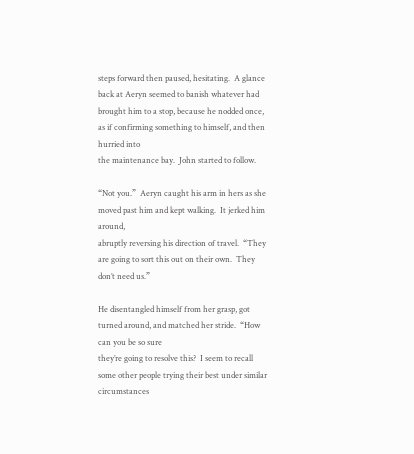steps forward then paused, hesitating.  A glance back at Aeryn seemed to banish whatever had
brought him to a stop, because he nodded once, as if confirming something to himself, and then hurried into
the maintenance bay.  John started to follow.

“Not you.”  Aeryn caught his arm in hers as she moved past him and kept walking.  It jerked him around,
abruptly reversing his direction of travel.  “They are going to sort this out on their own.  They don’t need us.”

He disentangled himself from her grasp, got turned around, and matched her stride.  “How can you be so sure
they’re going to resolve this?  I seem to recall some other people trying their best under similar circumstances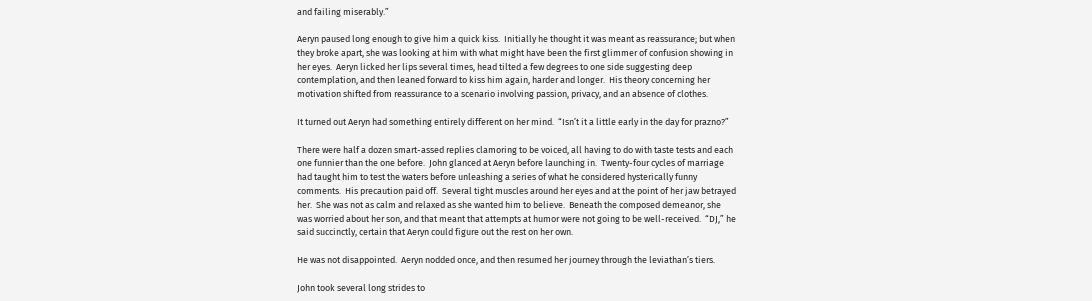and failing miserably.”

Aeryn paused long enough to give him a quick kiss.  Initially he thought it was meant as reassurance; but when
they broke apart, she was looking at him with what might have been the first glimmer of confusion showing in
her eyes.  Aeryn licked her lips several times, head tilted a few degrees to one side suggesting deep
contemplation, and then leaned forward to kiss him again, harder and longer.  His theory concerning her
motivation shifted from reassurance to a scenario involving passion, privacy, and an absence of clothes.

It turned out Aeryn had something entirely different on her mind.  “Isn’t it a little early in the day for prazno?”

There were half a dozen smart-assed replies clamoring to be voiced, all having to do with taste tests and each
one funnier than the one before.  John glanced at Aeryn before launching in.  Twenty-four cycles of marriage
had taught him to test the waters before unleashing a series of what he considered hysterically funny
comments.  His precaution paid off.  Several tight muscles around her eyes and at the point of her jaw betrayed
her.  She was not as calm and relaxed as she wanted him to believe.  Beneath the composed demeanor, she
was worried about her son, and that meant that attempts at humor were not going to be well-received.  “DJ,” he
said succinctly, certain that Aeryn could figure out the rest on her own.

He was not disappointed.  Aeryn nodded once, and then resumed her journey through the leviathan’s tiers.

John took several long strides to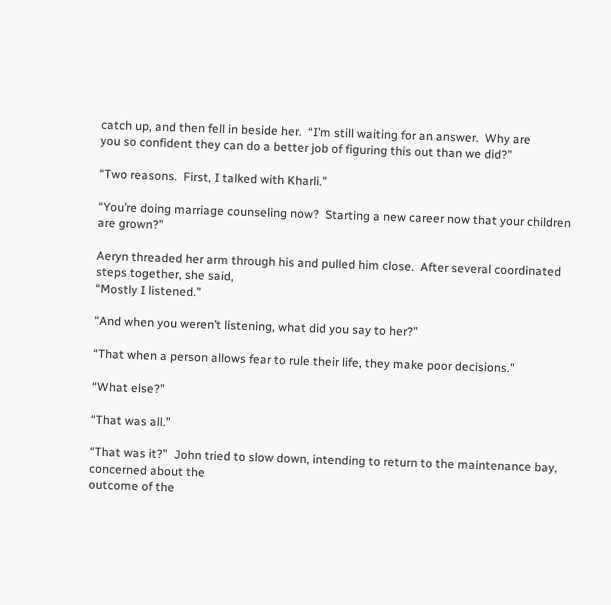catch up, and then fell in beside her.  “I’m still waiting for an answer.  Why are
you so confident they can do a better job of figuring this out than we did?”

“Two reasons.  First, I talked with Kharli.”

“You’re doing marriage counseling now?  Starting a new career now that your children are grown?”

Aeryn threaded her arm through his and pulled him close.  After several coordinated steps together, she said,
“Mostly I listened.”

“And when you weren’t listening, what did you say to her?”

“That when a person allows fear to rule their life, they make poor decisions.”

“What else?”

“That was all.”

“That was it?”  John tried to slow down, intending to return to the maintenance bay, concerned about the
outcome of the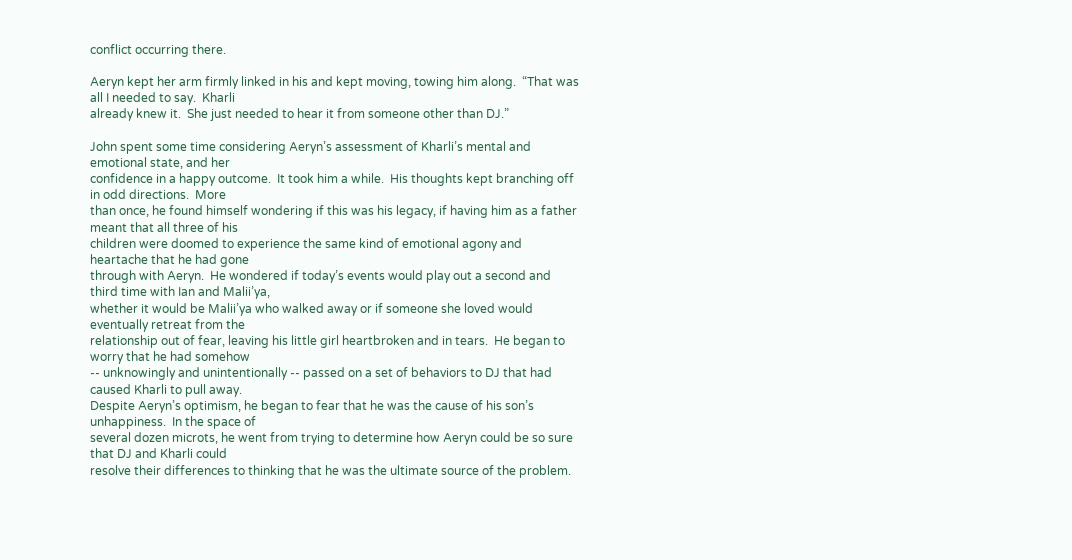conflict occurring there.

Aeryn kept her arm firmly linked in his and kept moving, towing him along.  “That was all I needed to say.  Kharli
already knew it.  She just needed to hear it from someone other than DJ.”

John spent some time considering Aeryn’s assessment of Kharli’s mental and emotional state, and her
confidence in a happy outcome.  It took him a while.  His thoughts kept branching off in odd directions.  More
than once, he found himself wondering if this was his legacy, if having him as a father meant that all three of his
children were doomed to experience the same kind of emotional agony and heartache that he had gone
through with Aeryn.  He wondered if today’s events would play out a second and third time with Ian and Malii’ya,
whether it would be Malii’ya who walked away or if someone she loved would eventually retreat from the
relationship out of fear, leaving his little girl heartbroken and in tears.  He began to worry that he had somehow
-- unknowingly and unintentionally -- passed on a set of behaviors to DJ that had caused Kharli to pull away.
Despite Aeryn’s optimism, he began to fear that he was the cause of his son’s unhappiness.  In the space of
several dozen microts, he went from trying to determine how Aeryn could be so sure that DJ and Kharli could
resolve their differences to thinking that he was the ultimate source of the problem.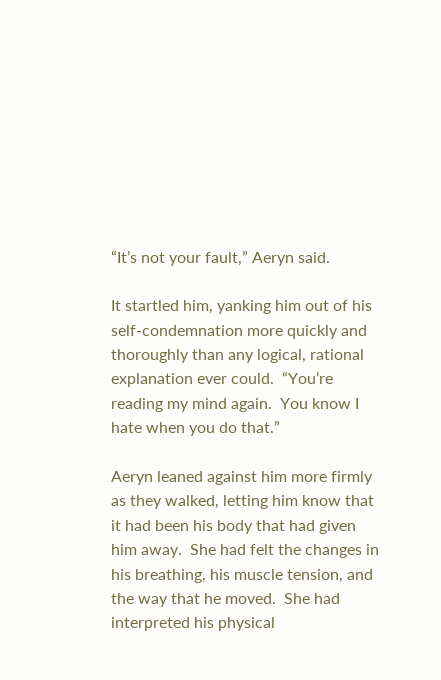“It’s not your fault,” Aeryn said.

It startled him, yanking him out of his self-condemnation more quickly and thoroughly than any logical, rational
explanation ever could.  “You’re reading my mind again.  You know I hate when you do that.”

Aeryn leaned against him more firmly as they walked, letting him know that it had been his body that had given
him away.  She had felt the changes in his breathing, his muscle tension, and the way that he moved.  She had
interpreted his physical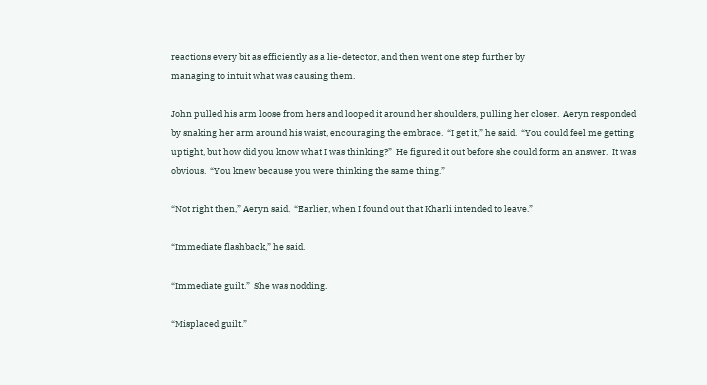reactions every bit as efficiently as a lie-detector, and then went one step further by
managing to intuit what was causing them.

John pulled his arm loose from hers and looped it around her shoulders, pulling her closer.  Aeryn responded
by snaking her arm around his waist, encouraging the embrace.  “I get it,” he said.  “You could feel me getting
uptight, but how did you know what I was thinking?”  He figured it out before she could form an answer.  It was
obvious.  “You knew because you were thinking the same thing.”

“Not right then,” Aeryn said.  “Earlier, when I found out that Kharli intended to leave.”

“Immediate flashback,” he said.

“Immediate guilt.”  She was nodding.

“Misplaced guilt.”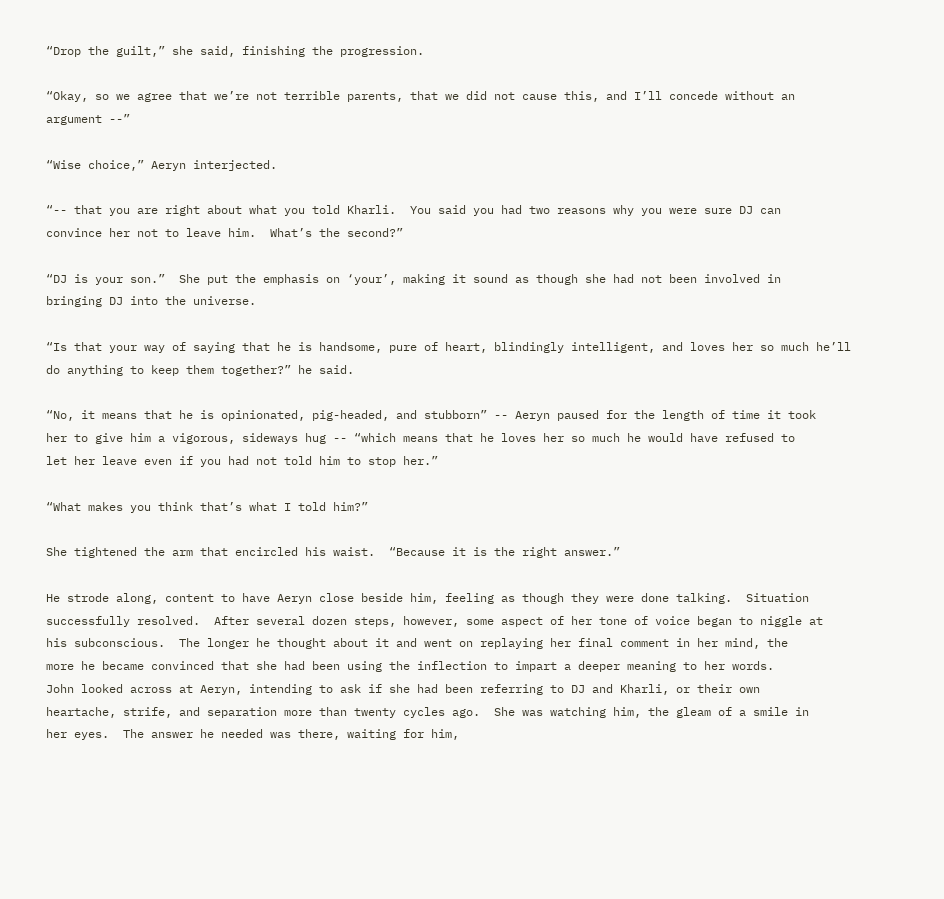“Drop the guilt,” she said, finishing the progression.

“Okay, so we agree that we’re not terrible parents, that we did not cause this, and I’ll concede without an
argument --”

“Wise choice,” Aeryn interjected.

“-- that you are right about what you told Kharli.  You said you had two reasons why you were sure DJ can
convince her not to leave him.  What’s the second?”

“DJ is your son.”  She put the emphasis on ‘your’, making it sound as though she had not been involved in
bringing DJ into the universe.

“Is that your way of saying that he is handsome, pure of heart, blindingly intelligent, and loves her so much he’ll
do anything to keep them together?” he said.

“No, it means that he is opinionated, pig-headed, and stubborn” -- Aeryn paused for the length of time it took
her to give him a vigorous, sideways hug -- “which means that he loves her so much he would have refused to
let her leave even if you had not told him to stop her.”

“What makes you think that’s what I told him?”

She tightened the arm that encircled his waist.  “Because it is the right answer.”

He strode along, content to have Aeryn close beside him, feeling as though they were done talking.  Situation
successfully resolved.  After several dozen steps, however, some aspect of her tone of voice began to niggle at
his subconscious.  The longer he thought about it and went on replaying her final comment in her mind, the
more he became convinced that she had been using the inflection to impart a deeper meaning to her words.
John looked across at Aeryn, intending to ask if she had been referring to DJ and Kharli, or their own
heartache, strife, and separation more than twenty cycles ago.  She was watching him, the gleam of a smile in
her eyes.  The answer he needed was there, waiting for him,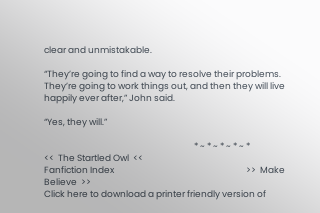clear and unmistakable.

“They’re going to find a way to resolve their problems.  They’re going to work things out, and then they will live
happily ever after,” John said.

“Yes, they will.”

                                                                           * ~ * ~ * ~ * ~ *
<<  The Startled Owl  <<                                                            Fanfiction Index                                                                  >>  Make Believe  >>
Click here to download a printer friendly version of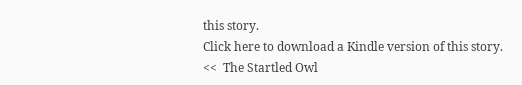this story.
Click here to download a Kindle version of this story.
<<  The Startled Owl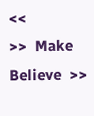<<                                                                                                                                                          >>  Make Believe  >>